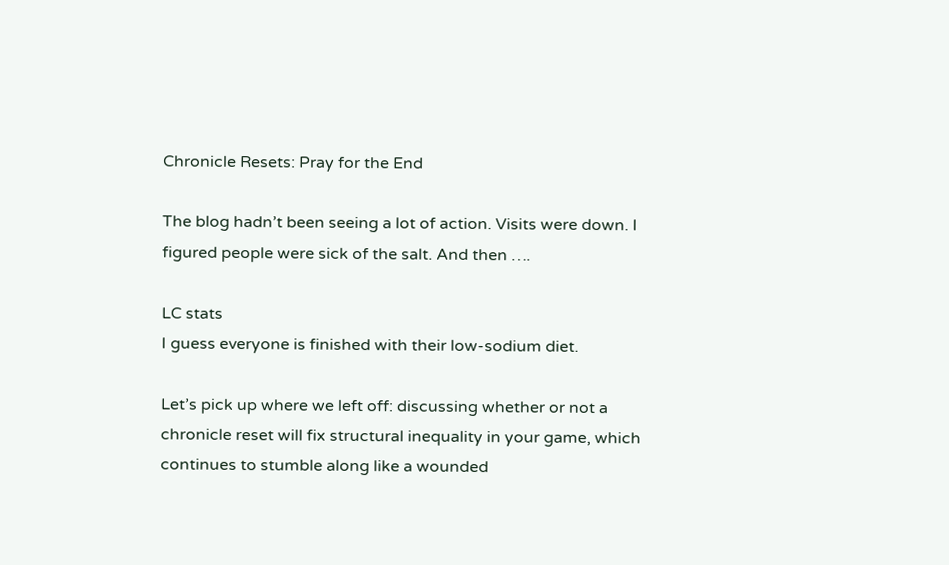Chronicle Resets: Pray for the End

The blog hadn’t been seeing a lot of action. Visits were down. I figured people were sick of the salt. And then ….

LC stats
I guess everyone is finished with their low-sodium diet.

Let’s pick up where we left off: discussing whether or not a chronicle reset will fix structural inequality in your game, which continues to stumble along like a wounded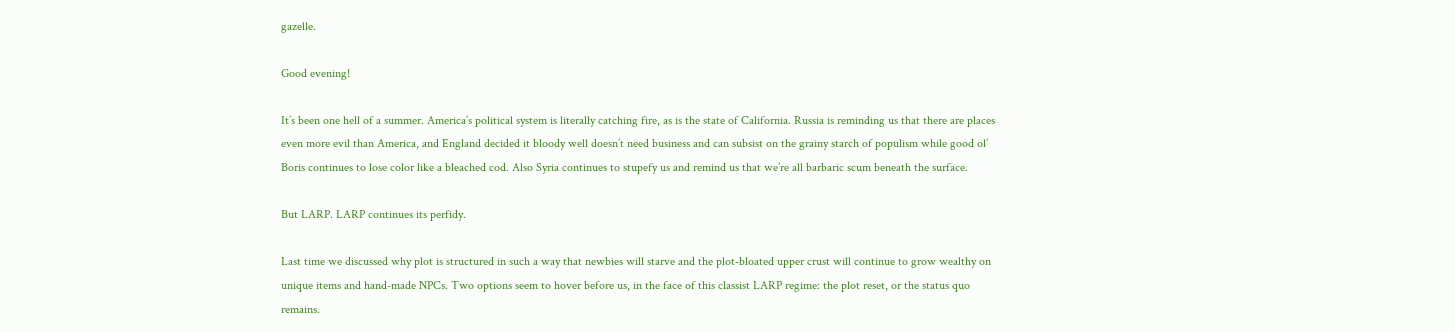gazelle.

Good evening!

It’s been one hell of a summer. America’s political system is literally catching fire, as is the state of California. Russia is reminding us that there are places even more evil than America, and England decided it bloody well doesn’t need business and can subsist on the grainy starch of populism while good ol’ Boris continues to lose color like a bleached cod. Also Syria continues to stupefy us and remind us that we’re all barbaric scum beneath the surface.

But LARP. LARP continues its perfidy.

Last time we discussed why plot is structured in such a way that newbies will starve and the plot-bloated upper crust will continue to grow wealthy on unique items and hand-made NPCs. Two options seem to hover before us, in the face of this classist LARP regime: the plot reset, or the status quo remains.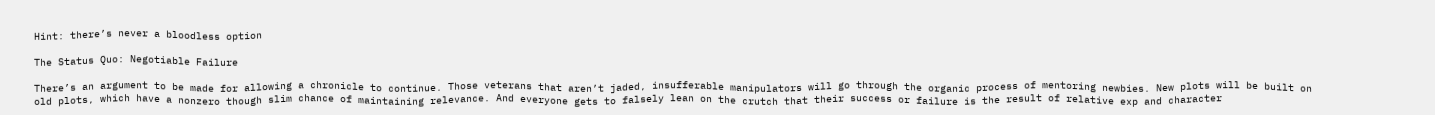Hint: there’s never a bloodless option

The Status Quo: Negotiable Failure

There’s an argument to be made for allowing a chronicle to continue. Those veterans that aren’t jaded, insufferable manipulators will go through the organic process of mentoring newbies. New plots will be built on old plots, which have a nonzero though slim chance of maintaining relevance. And everyone gets to falsely lean on the crutch that their success or failure is the result of relative exp and character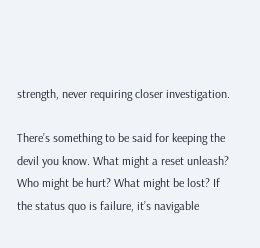strength, never requiring closer investigation.

There’s something to be said for keeping the devil you know. What might a reset unleash? Who might be hurt? What might be lost? If the status quo is failure, it’s navigable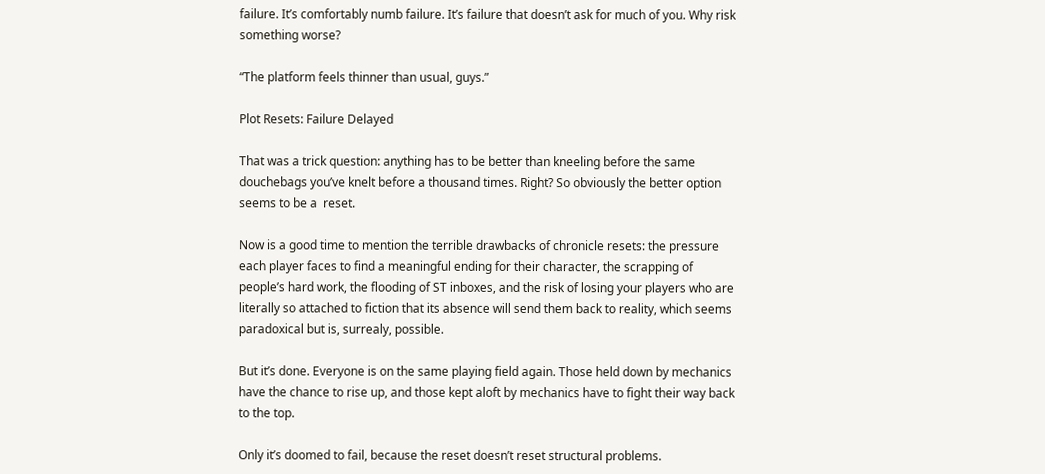failure. It’s comfortably numb failure. It’s failure that doesn’t ask for much of you. Why risk something worse?

“The platform feels thinner than usual, guys.”

Plot Resets: Failure Delayed

That was a trick question: anything has to be better than kneeling before the same douchebags you’ve knelt before a thousand times. Right? So obviously the better option seems to be a  reset.

Now is a good time to mention the terrible drawbacks of chronicle resets: the pressure each player faces to find a meaningful ending for their character, the scrapping of people’s hard work, the flooding of ST inboxes, and the risk of losing your players who are literally so attached to fiction that its absence will send them back to reality, which seems paradoxical but is, surrealy, possible.

But it’s done. Everyone is on the same playing field again. Those held down by mechanics have the chance to rise up, and those kept aloft by mechanics have to fight their way back to the top.

Only it’s doomed to fail, because the reset doesn’t reset structural problems.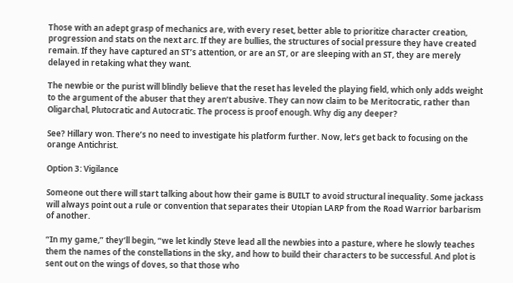Those with an adept grasp of mechanics are, with every reset, better able to prioritize character creation, progression and stats on the next arc. If they are bullies, the structures of social pressure they have created remain. If they have captured an ST’s attention, or are an ST, or are sleeping with an ST, they are merely delayed in retaking what they want.

The newbie or the purist will blindly believe that the reset has leveled the playing field, which only adds weight to the argument of the abuser that they aren’t abusive. They can now claim to be Meritocratic, rather than Oligarchal, Plutocratic and Autocratic. The process is proof enough. Why dig any deeper?

See? Hillary won. There’s no need to investigate his platform further. Now, let’s get back to focusing on the orange Antichrist.

Option 3: Vigilance

Someone out there will start talking about how their game is BUILT to avoid structural inequality. Some jackass will always point out a rule or convention that separates their Utopian LARP from the Road Warrior barbarism of another.

“In my game,” they’ll begin, “we let kindly Steve lead all the newbies into a pasture, where he slowly teaches them the names of the constellations in the sky, and how to build their characters to be successful. And plot is sent out on the wings of doves, so that those who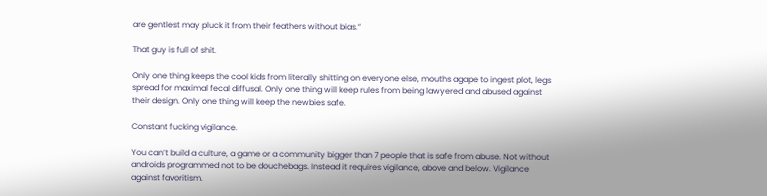are gentlest may pluck it from their feathers without bias.”

That guy is full of shit.

Only one thing keeps the cool kids from literally shitting on everyone else, mouths agape to ingest plot, legs spread for maximal fecal diffusal. Only one thing will keep rules from being lawyered and abused against their design. Only one thing will keep the newbies safe.

Constant fucking vigilance.

You can’t build a culture, a game or a community bigger than 7 people that is safe from abuse. Not without androids programmed not to be douchebags. Instead it requires vigilance, above and below. Vigilance against favoritism.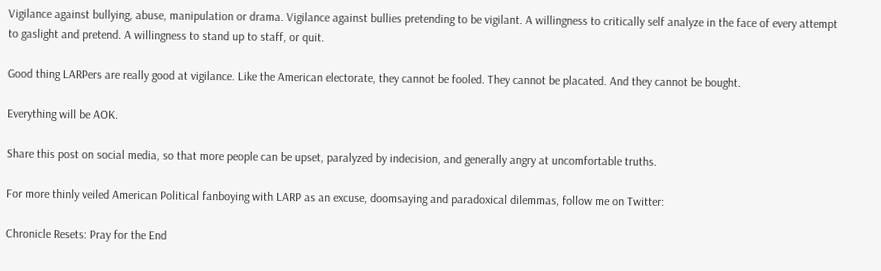Vigilance against bullying, abuse, manipulation or drama. Vigilance against bullies pretending to be vigilant. A willingness to critically self analyze in the face of every attempt to gaslight and pretend. A willingness to stand up to staff, or quit.

Good thing LARPers are really good at vigilance. Like the American electorate, they cannot be fooled. They cannot be placated. And they cannot be bought.

Everything will be AOK.

Share this post on social media, so that more people can be upset, paralyzed by indecision, and generally angry at uncomfortable truths.

For more thinly veiled American Political fanboying with LARP as an excuse, doomsaying and paradoxical dilemmas, follow me on Twitter:

Chronicle Resets: Pray for the End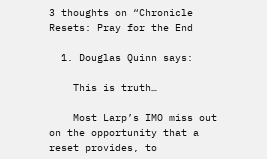3 thoughts on “Chronicle Resets: Pray for the End

  1. Douglas Quinn says:

    This is truth…

    Most Larp’s IMO miss out on the opportunity that a reset provides, to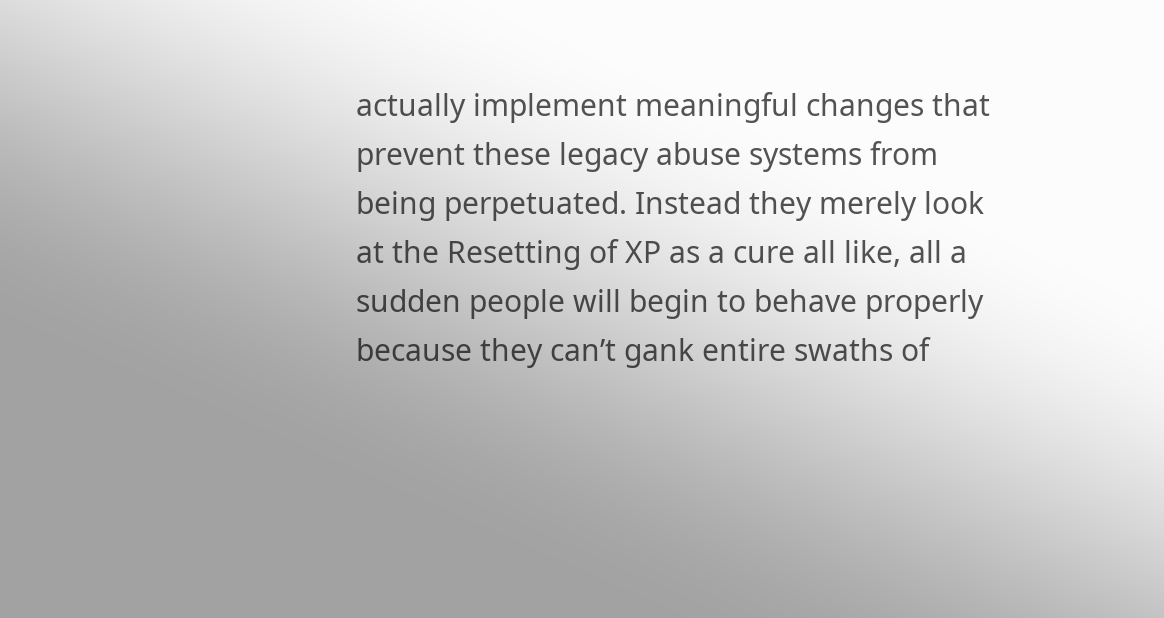actually implement meaningful changes that prevent these legacy abuse systems from being perpetuated. Instead they merely look at the Resetting of XP as a cure all like, all a sudden people will begin to behave properly because they can’t gank entire swaths of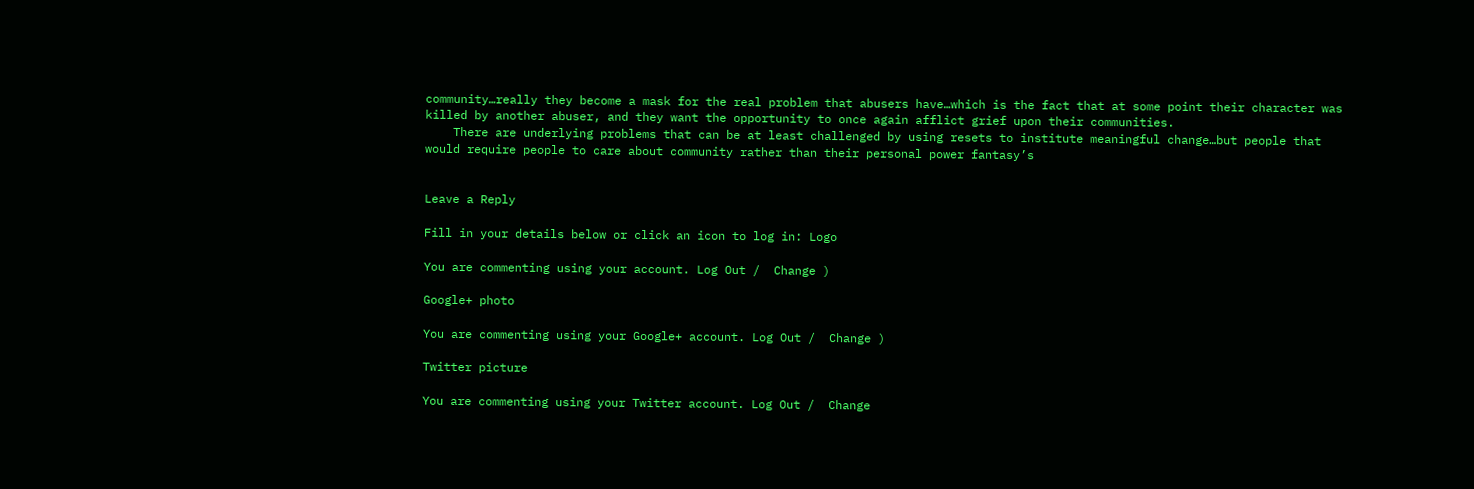community…really they become a mask for the real problem that abusers have…which is the fact that at some point their character was killed by another abuser, and they want the opportunity to once again afflict grief upon their communities.
    There are underlying problems that can be at least challenged by using resets to institute meaningful change…but people that would require people to care about community rather than their personal power fantasy’s


Leave a Reply

Fill in your details below or click an icon to log in: Logo

You are commenting using your account. Log Out /  Change )

Google+ photo

You are commenting using your Google+ account. Log Out /  Change )

Twitter picture

You are commenting using your Twitter account. Log Out /  Change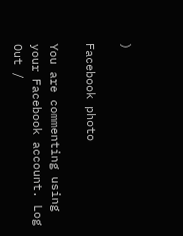)

Facebook photo

You are commenting using your Facebook account. Log Out /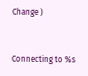Change )


Connecting to %s